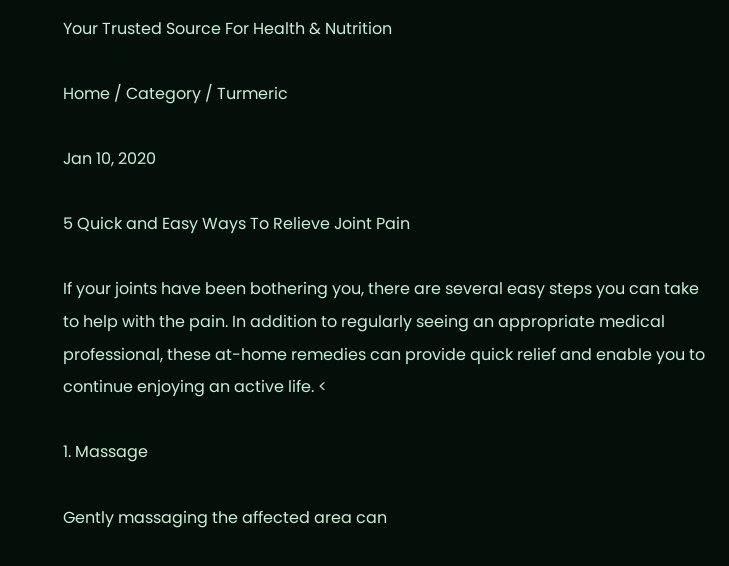Your Trusted Source For Health & Nutrition

Home / Category / Turmeric

Jan 10, 2020

5 Quick and Easy Ways To Relieve Joint Pain

If your joints have been bothering you, there are several easy steps you can take to help with the pain. In addition to regularly seeing an appropriate medical professional, these at-home remedies can provide quick relief and enable you to continue enjoying an active life. <

1. Massage

Gently massaging the affected area can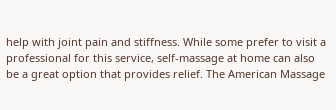help with joint pain and stiffness. While some prefer to visit a professional for this service, self-massage at home can also be a great option that provides relief. The American Massage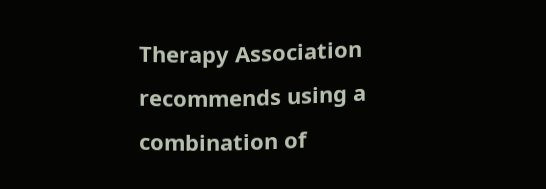Therapy Association recommends using a combination of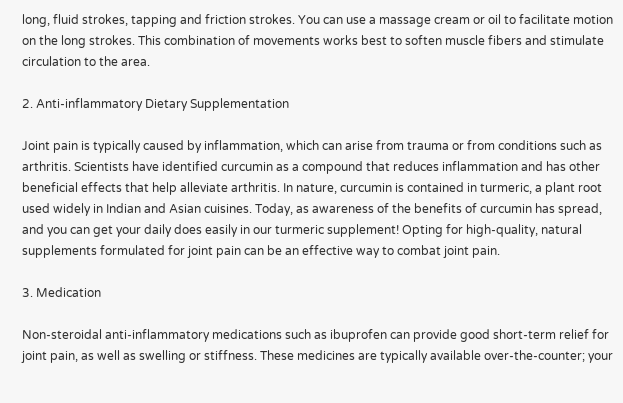long, fluid strokes, tapping and friction strokes. You can use a massage cream or oil to facilitate motion on the long strokes. This combination of movements works best to soften muscle fibers and stimulate circulation to the area.

2. Anti-inflammatory Dietary Supplementation

Joint pain is typically caused by inflammation, which can arise from trauma or from conditions such as arthritis. Scientists have identified curcumin as a compound that reduces inflammation and has other beneficial effects that help alleviate arthritis. In nature, curcumin is contained in turmeric, a plant root used widely in Indian and Asian cuisines. Today, as awareness of the benefits of curcumin has spread, and you can get your daily does easily in our turmeric supplement! Opting for high-quality, natural supplements formulated for joint pain can be an effective way to combat joint pain.

3. Medication

Non-steroidal anti-inflammatory medications such as ibuprofen can provide good short-term relief for joint pain, as well as swelling or stiffness. These medicines are typically available over-the-counter; your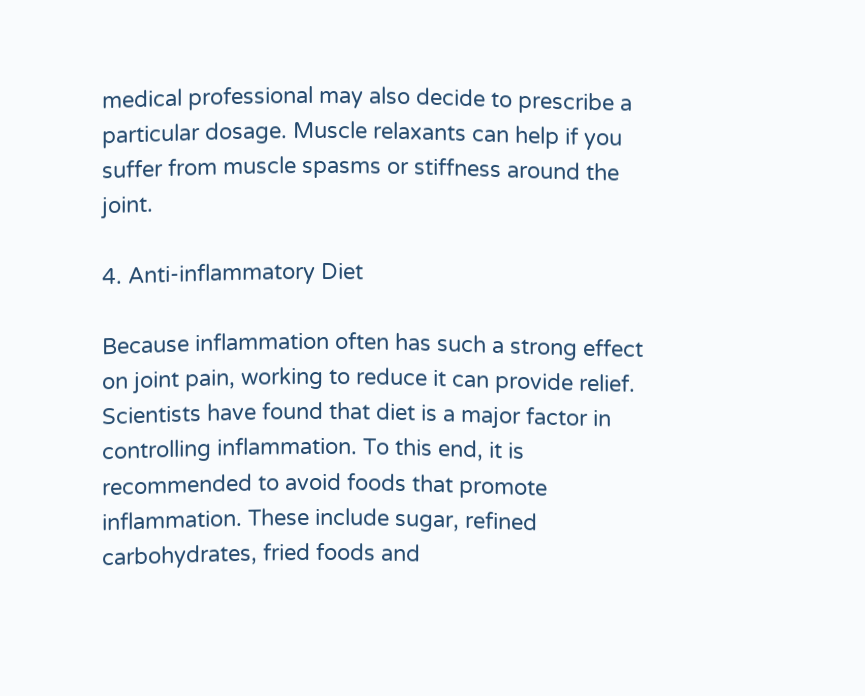medical professional may also decide to prescribe a particular dosage. Muscle relaxants can help if you suffer from muscle spasms or stiffness around the joint.

4. Anti-inflammatory Diet

Because inflammation often has such a strong effect on joint pain, working to reduce it can provide relief. Scientists have found that diet is a major factor in controlling inflammation. To this end, it is recommended to avoid foods that promote inflammation. These include sugar, refined carbohydrates, fried foods and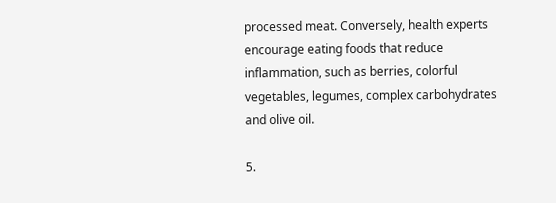processed meat. Conversely, health experts encourage eating foods that reduce inflammation, such as berries, colorful vegetables, legumes, complex carbohydrates and olive oil.

5.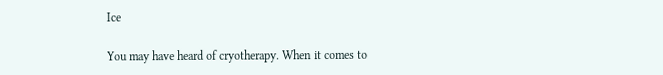Ice

You may have heard of cryotherapy. When it comes to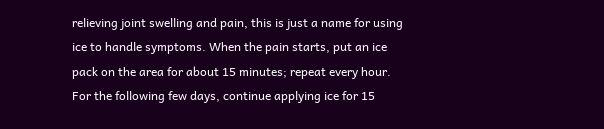relieving joint swelling and pain, this is just a name for using ice to handle symptoms. When the pain starts, put an ice pack on the area for about 15 minutes; repeat every hour. For the following few days, continue applying ice for 15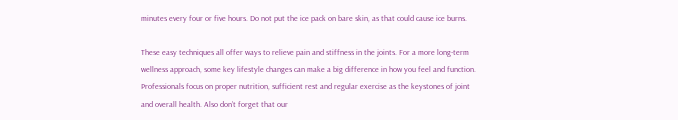minutes every four or five hours. Do not put the ice pack on bare skin, as that could cause ice burns.

These easy techniques all offer ways to relieve pain and stiffness in the joints. For a more long-term wellness approach, some key lifestyle changes can make a big difference in how you feel and function. Professionals focus on proper nutrition, sufficient rest and regular exercise as the keystones of joint and overall health. Also don’t forget that our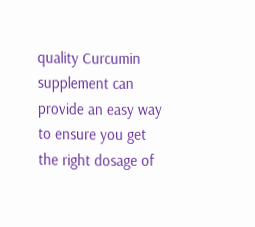quality Curcumin supplement can provide an easy way to ensure you get the right dosage of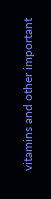vitamins and other important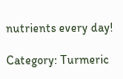nutrients every day!

Category: Turmeric